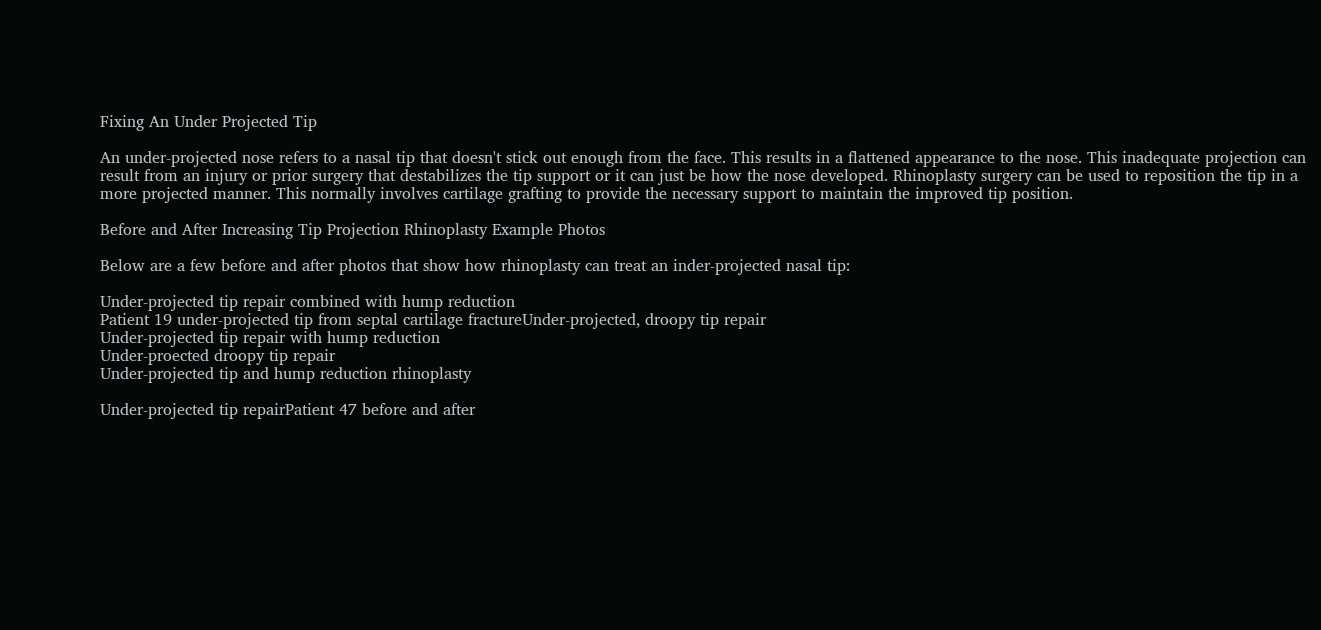Fixing An Under Projected Tip

An under-projected nose refers to a nasal tip that doesn't stick out enough from the face. This results in a flattened appearance to the nose. This inadequate projection can result from an injury or prior surgery that destabilizes the tip support or it can just be how the nose developed. Rhinoplasty surgery can be used to reposition the tip in a more projected manner. This normally involves cartilage grafting to provide the necessary support to maintain the improved tip position.

Before and After Increasing Tip Projection Rhinoplasty Example Photos

Below are a few before and after photos that show how rhinoplasty can treat an inder-projected nasal tip:

Under-projected tip repair combined with hump reduction
Patient 19 under-projected tip from septal cartilage fractureUnder-projected, droopy tip repair
Under-projected tip repair with hump reduction
Under-proected droopy tip repair
Under-projected tip and hump reduction rhinoplasty

Under-projected tip repairPatient 47 before and after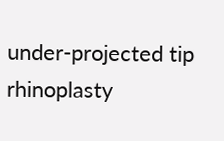under-projected tip rhinoplasty